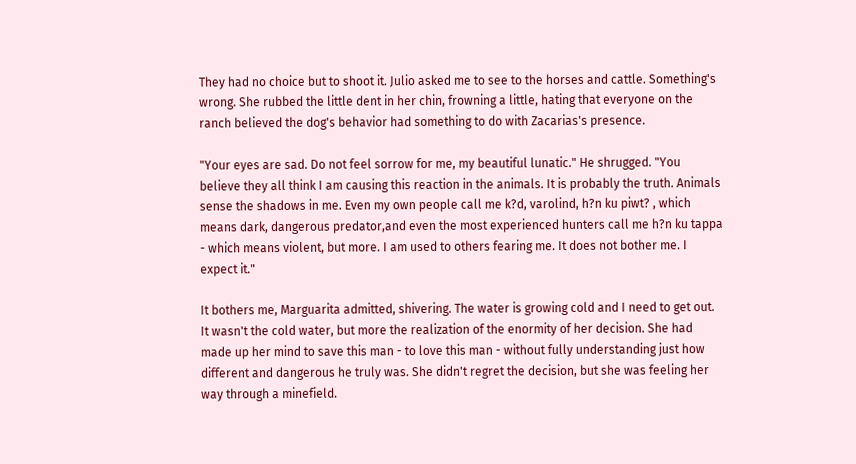They had no choice but to shoot it. Julio asked me to see to the horses and cattle. Something's wrong. She rubbed the little dent in her chin, frowning a little, hating that everyone on the ranch believed the dog's behavior had something to do with Zacarias's presence.

"Your eyes are sad. Do not feel sorrow for me, my beautiful lunatic." He shrugged. "You believe they all think I am causing this reaction in the animals. It is probably the truth. Animals sense the shadows in me. Even my own people call me k?d, varolind, h?n ku piwt? , which means dark, dangerous predator,and even the most experienced hunters call me h?n ku tappa - which means violent, but more. I am used to others fearing me. It does not bother me. I expect it."

It bothers me, Marguarita admitted, shivering. The water is growing cold and I need to get out. It wasn't the cold water, but more the realization of the enormity of her decision. She had made up her mind to save this man - to love this man - without fully understanding just how different and dangerous he truly was. She didn't regret the decision, but she was feeling her way through a minefield.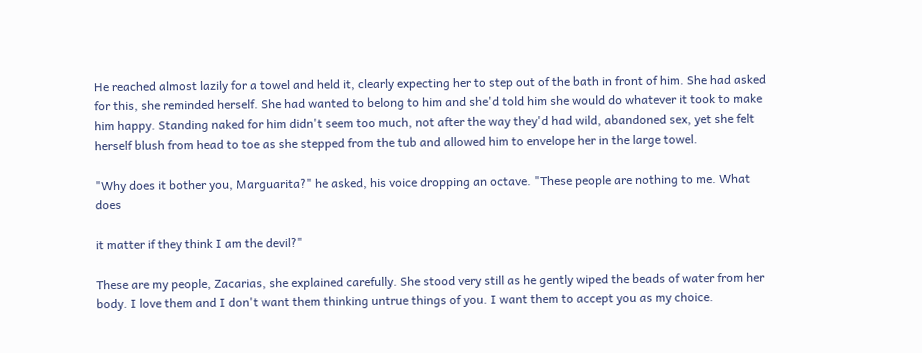He reached almost lazily for a towel and held it, clearly expecting her to step out of the bath in front of him. She had asked for this, she reminded herself. She had wanted to belong to him and she'd told him she would do whatever it took to make him happy. Standing naked for him didn't seem too much, not after the way they'd had wild, abandoned sex, yet she felt herself blush from head to toe as she stepped from the tub and allowed him to envelope her in the large towel.

"Why does it bother you, Marguarita?" he asked, his voice dropping an octave. "These people are nothing to me. What does

it matter if they think I am the devil?"

These are my people, Zacarias, she explained carefully. She stood very still as he gently wiped the beads of water from her body. I love them and I don't want them thinking untrue things of you. I want them to accept you as my choice.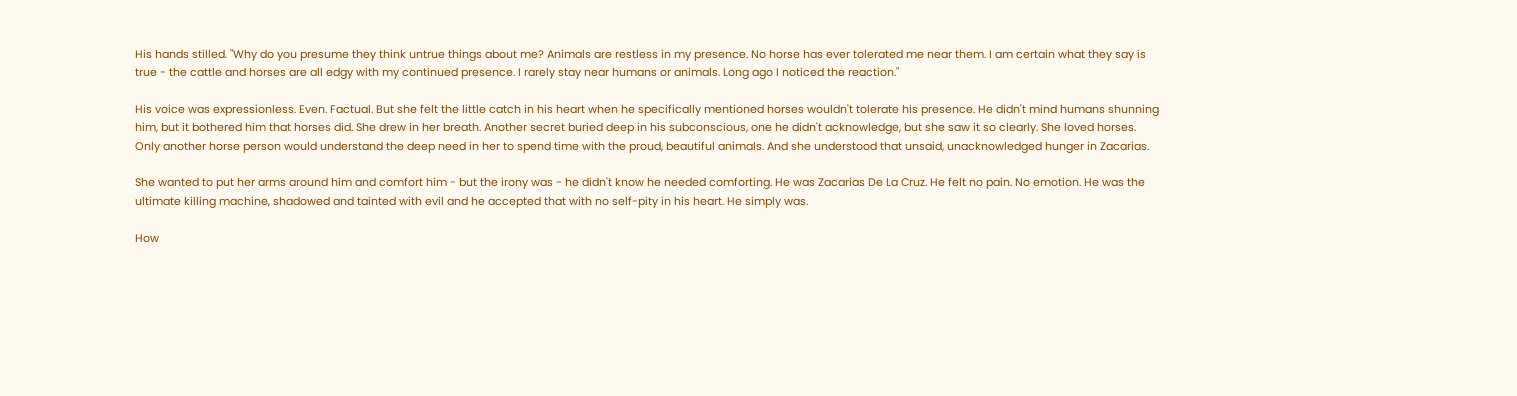His hands stilled. "Why do you presume they think untrue things about me? Animals are restless in my presence. No horse has ever tolerated me near them. I am certain what they say is true - the cattle and horses are all edgy with my continued presence. I rarely stay near humans or animals. Long ago I noticed the reaction."

His voice was expressionless. Even. Factual. But she felt the little catch in his heart when he specifically mentioned horses wouldn't tolerate his presence. He didn't mind humans shunning him, but it bothered him that horses did. She drew in her breath. Another secret buried deep in his subconscious, one he didn't acknowledge, but she saw it so clearly. She loved horses. Only another horse person would understand the deep need in her to spend time with the proud, beautiful animals. And she understood that unsaid, unacknowledged hunger in Zacarias.

She wanted to put her arms around him and comfort him - but the irony was - he didn't know he needed comforting. He was Zacarias De La Cruz. He felt no pain. No emotion. He was the ultimate killing machine, shadowed and tainted with evil and he accepted that with no self-pity in his heart. He simply was.

How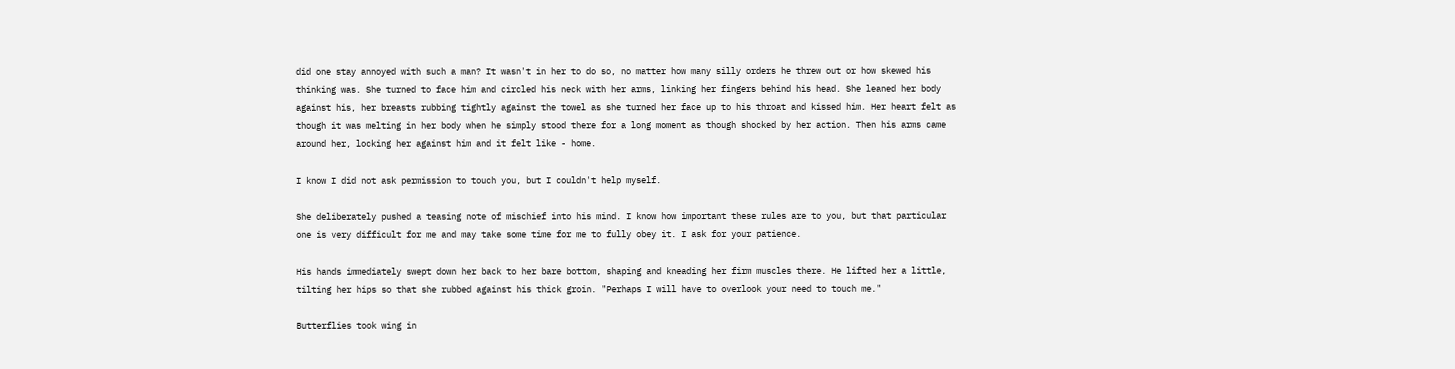did one stay annoyed with such a man? It wasn't in her to do so, no matter how many silly orders he threw out or how skewed his thinking was. She turned to face him and circled his neck with her arms, linking her fingers behind his head. She leaned her body against his, her breasts rubbing tightly against the towel as she turned her face up to his throat and kissed him. Her heart felt as though it was melting in her body when he simply stood there for a long moment as though shocked by her action. Then his arms came around her, locking her against him and it felt like - home.

I know I did not ask permission to touch you, but I couldn't help myself.

She deliberately pushed a teasing note of mischief into his mind. I know how important these rules are to you, but that particular one is very difficult for me and may take some time for me to fully obey it. I ask for your patience.

His hands immediately swept down her back to her bare bottom, shaping and kneading her firm muscles there. He lifted her a little, tilting her hips so that she rubbed against his thick groin. "Perhaps I will have to overlook your need to touch me."

Butterflies took wing in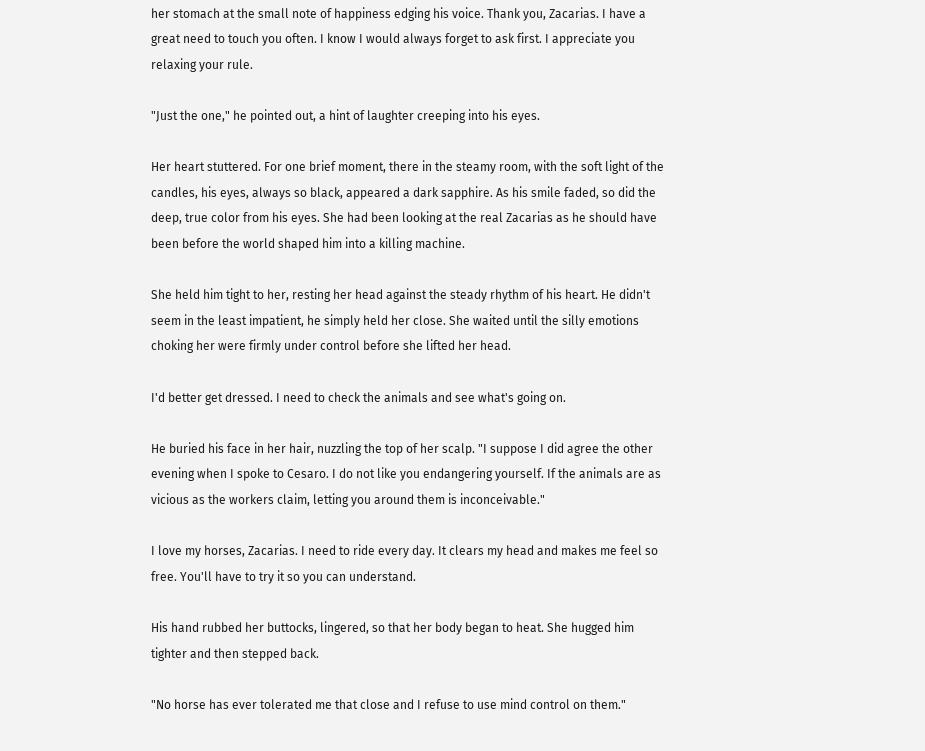her stomach at the small note of happiness edging his voice. Thank you, Zacarias. I have a great need to touch you often. I know I would always forget to ask first. I appreciate you relaxing your rule.

"Just the one," he pointed out, a hint of laughter creeping into his eyes.

Her heart stuttered. For one brief moment, there in the steamy room, with the soft light of the candles, his eyes, always so black, appeared a dark sapphire. As his smile faded, so did the deep, true color from his eyes. She had been looking at the real Zacarias as he should have been before the world shaped him into a killing machine.

She held him tight to her, resting her head against the steady rhythm of his heart. He didn't seem in the least impatient, he simply held her close. She waited until the silly emotions choking her were firmly under control before she lifted her head.

I'd better get dressed. I need to check the animals and see what's going on.

He buried his face in her hair, nuzzling the top of her scalp. "I suppose I did agree the other evening when I spoke to Cesaro. I do not like you endangering yourself. If the animals are as vicious as the workers claim, letting you around them is inconceivable."

I love my horses, Zacarias. I need to ride every day. It clears my head and makes me feel so free. You'll have to try it so you can understand.

His hand rubbed her buttocks, lingered, so that her body began to heat. She hugged him tighter and then stepped back.

"No horse has ever tolerated me that close and I refuse to use mind control on them."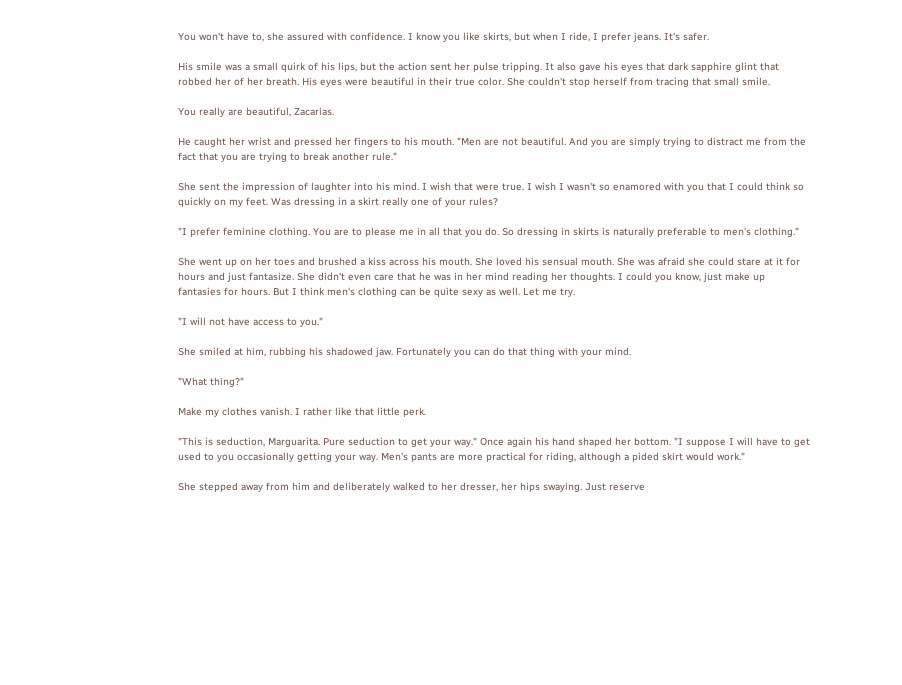You won't have to, she assured with confidence. I know you like skirts, but when I ride, I prefer jeans. It's safer.

His smile was a small quirk of his lips, but the action sent her pulse tripping. It also gave his eyes that dark sapphire glint that robbed her of her breath. His eyes were beautiful in their true color. She couldn't stop herself from tracing that small smile.

You really are beautiful, Zacarias.

He caught her wrist and pressed her fingers to his mouth. "Men are not beautiful. And you are simply trying to distract me from the fact that you are trying to break another rule."

She sent the impression of laughter into his mind. I wish that were true. I wish I wasn't so enamored with you that I could think so quickly on my feet. Was dressing in a skirt really one of your rules?

"I prefer feminine clothing. You are to please me in all that you do. So dressing in skirts is naturally preferable to men's clothing."

She went up on her toes and brushed a kiss across his mouth. She loved his sensual mouth. She was afraid she could stare at it for hours and just fantasize. She didn't even care that he was in her mind reading her thoughts. I could you know, just make up fantasies for hours. But I think men's clothing can be quite sexy as well. Let me try.

"I will not have access to you."

She smiled at him, rubbing his shadowed jaw. Fortunately you can do that thing with your mind.

"What thing?"

Make my clothes vanish. I rather like that little perk.

"This is seduction, Marguarita. Pure seduction to get your way." Once again his hand shaped her bottom. "I suppose I will have to get used to you occasionally getting your way. Men's pants are more practical for riding, although a pided skirt would work."

She stepped away from him and deliberately walked to her dresser, her hips swaying. Just reserve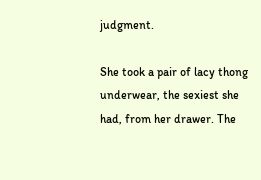judgment.

She took a pair of lacy thong underwear, the sexiest she had, from her drawer. The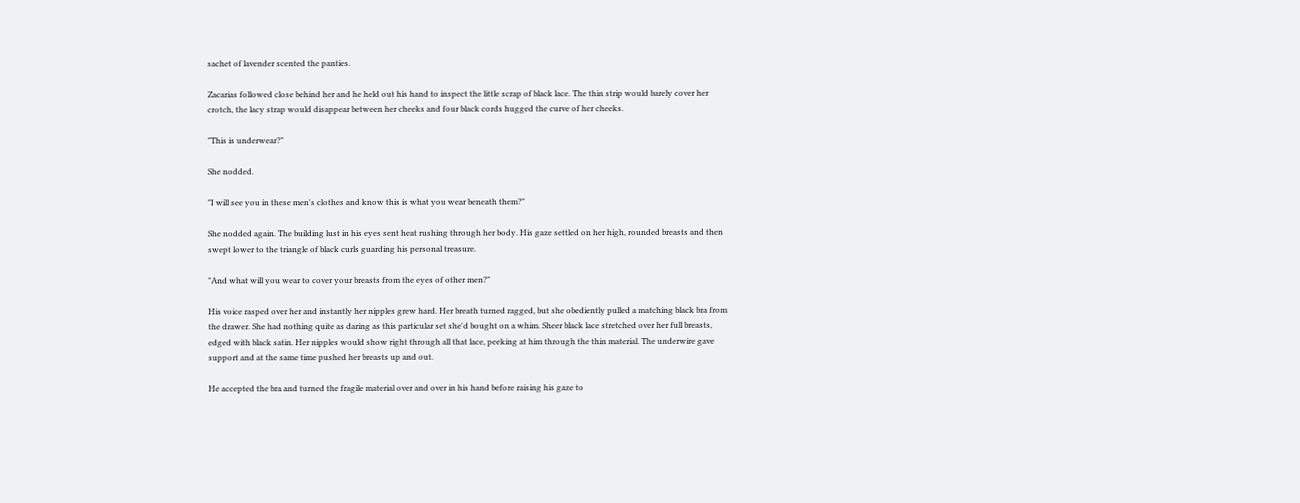sachet of lavender scented the panties.

Zacarias followed close behind her and he held out his hand to inspect the little scrap of black lace. The thin strip would barely cover her crotch, the lacy strap would disappear between her cheeks and four black cords hugged the curve of her cheeks.

"This is underwear?"

She nodded.

"I will see you in these men's clothes and know this is what you wear beneath them?"

She nodded again. The building lust in his eyes sent heat rushing through her body. His gaze settled on her high, rounded breasts and then swept lower to the triangle of black curls guarding his personal treasure.

"And what will you wear to cover your breasts from the eyes of other men?"

His voice rasped over her and instantly her nipples grew hard. Her breath turned ragged, but she obediently pulled a matching black bra from the drawer. She had nothing quite as daring as this particular set she'd bought on a whim. Sheer black lace stretched over her full breasts, edged with black satin. Her nipples would show right through all that lace, peeking at him through the thin material. The underwire gave support and at the same time pushed her breasts up and out.

He accepted the bra and turned the fragile material over and over in his hand before raising his gaze to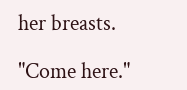her breasts.

"Come here."